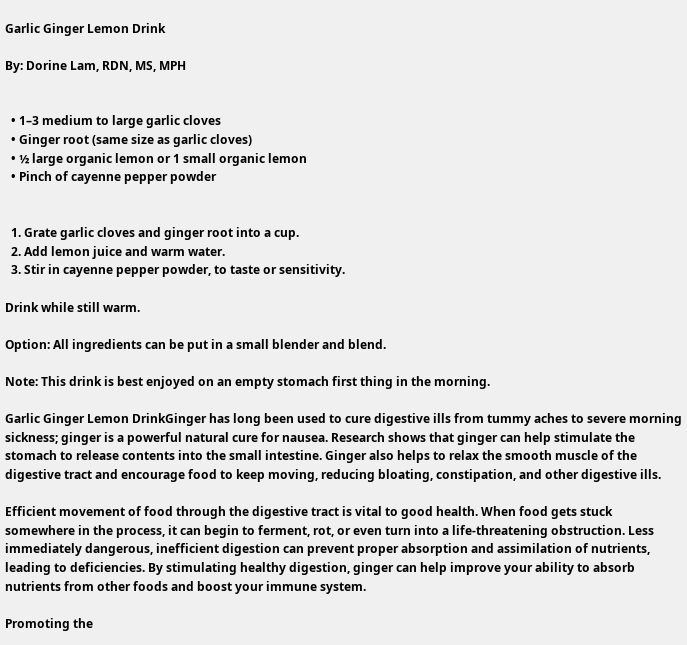Garlic Ginger Lemon Drink

By: Dorine Lam, RDN, MS, MPH


  • 1–3 medium to large garlic cloves
  • Ginger root (same size as garlic cloves)
  • ½ large organic lemon or 1 small organic lemon
  • Pinch of cayenne pepper powder


  1. Grate garlic cloves and ginger root into a cup.
  2. Add lemon juice and warm water.
  3. Stir in cayenne pepper powder, to taste or sensitivity.

Drink while still warm.

Option: All ingredients can be put in a small blender and blend.

Note: This drink is best enjoyed on an empty stomach first thing in the morning.

Garlic Ginger Lemon DrinkGinger has long been used to cure digestive ills from tummy aches to severe morning sickness; ginger is a powerful natural cure for nausea. Research shows that ginger can help stimulate the stomach to release contents into the small intestine. Ginger also helps to relax the smooth muscle of the digestive tract and encourage food to keep moving, reducing bloating, constipation, and other digestive ills.

Efficient movement of food through the digestive tract is vital to good health. When food gets stuck somewhere in the process, it can begin to ferment, rot, or even turn into a life-threatening obstruction. Less immediately dangerous, inefficient digestion can prevent proper absorption and assimilation of nutrients, leading to deficiencies. By stimulating healthy digestion, ginger can help improve your ability to absorb nutrients from other foods and boost your immune system.

Promoting the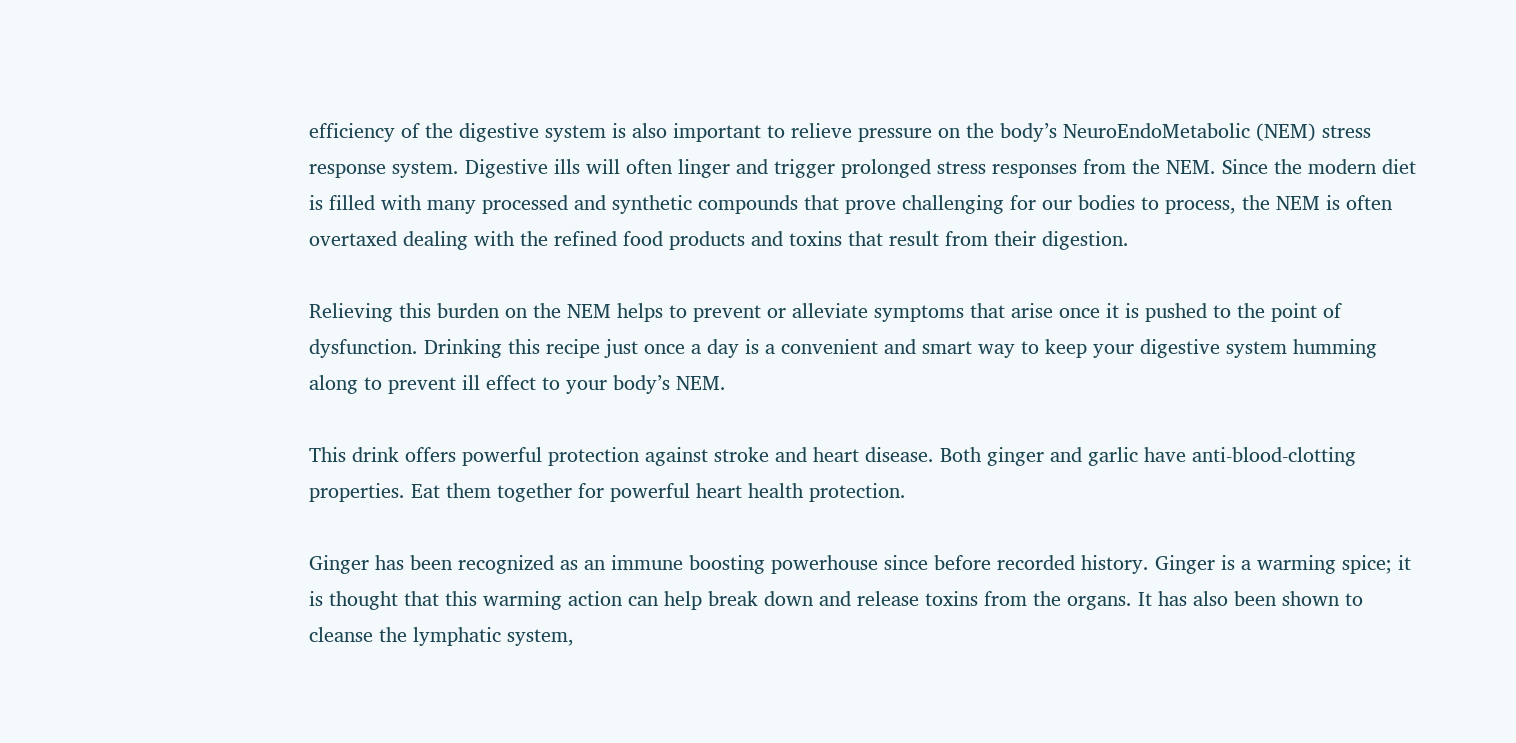efficiency of the digestive system is also important to relieve pressure on the body’s NeuroEndoMetabolic (NEM) stress response system. Digestive ills will often linger and trigger prolonged stress responses from the NEM. Since the modern diet is filled with many processed and synthetic compounds that prove challenging for our bodies to process, the NEM is often overtaxed dealing with the refined food products and toxins that result from their digestion.

Relieving this burden on the NEM helps to prevent or alleviate symptoms that arise once it is pushed to the point of dysfunction. Drinking this recipe just once a day is a convenient and smart way to keep your digestive system humming along to prevent ill effect to your body’s NEM.

This drink offers powerful protection against stroke and heart disease. Both ginger and garlic have anti-blood-clotting properties. Eat them together for powerful heart health protection.

Ginger has been recognized as an immune boosting powerhouse since before recorded history. Ginger is a warming spice; it is thought that this warming action can help break down and release toxins from the organs. It has also been shown to cleanse the lymphatic system,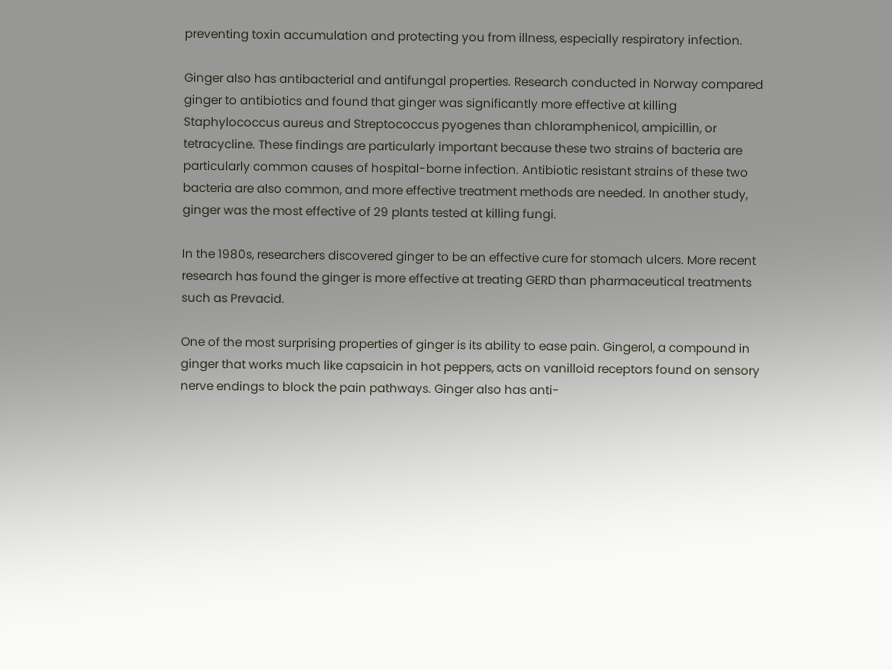preventing toxin accumulation and protecting you from illness, especially respiratory infection.

Ginger also has antibacterial and antifungal properties. Research conducted in Norway compared ginger to antibiotics and found that ginger was significantly more effective at killing Staphylococcus aureus and Streptococcus pyogenes than chloramphenicol, ampicillin, or tetracycline. These findings are particularly important because these two strains of bacteria are particularly common causes of hospital-borne infection. Antibiotic resistant strains of these two bacteria are also common, and more effective treatment methods are needed. In another study, ginger was the most effective of 29 plants tested at killing fungi.

In the 1980s, researchers discovered ginger to be an effective cure for stomach ulcers. More recent research has found the ginger is more effective at treating GERD than pharmaceutical treatments such as Prevacid.

One of the most surprising properties of ginger is its ability to ease pain. Gingerol, a compound in ginger that works much like capsaicin in hot peppers, acts on vanilloid receptors found on sensory nerve endings to block the pain pathways. Ginger also has anti-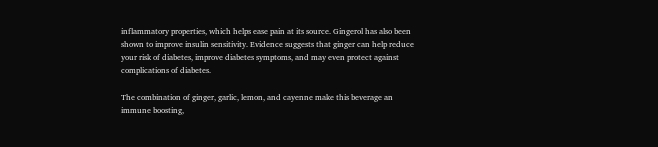inflammatory properties, which helps ease pain at its source. Gingerol has also been shown to improve insulin sensitivity. Evidence suggests that ginger can help reduce your risk of diabetes, improve diabetes symptoms, and may even protect against complications of diabetes.

The combination of ginger, garlic, lemon, and cayenne make this beverage an immune boosting,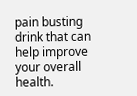pain busting drink that can help improve your overall health.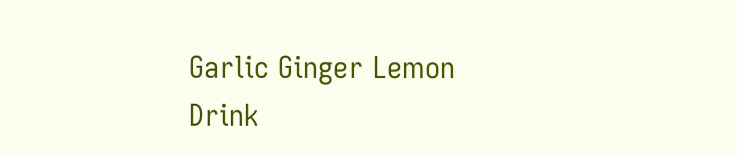Garlic Ginger Lemon Drink